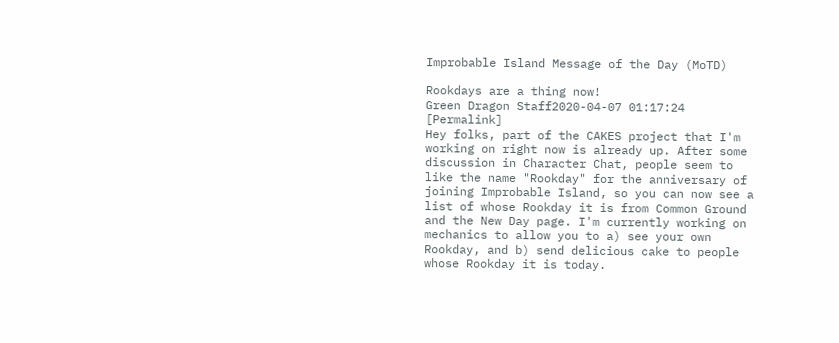Improbable Island Message of the Day (MoTD)

Rookdays are a thing now!
Green Dragon Staff2020-04-07 01:17:24 [Permalink]
Hey folks, part of the CAKES project that I'm working on right now is already up. After some discussion in Character Chat, people seem to like the name "Rookday" for the anniversary of joining Improbable Island, so you can now see a list of whose Rookday it is from Common Ground and the New Day page. I'm currently working on mechanics to allow you to a) see your own Rookday, and b) send delicious cake to people whose Rookday it is today.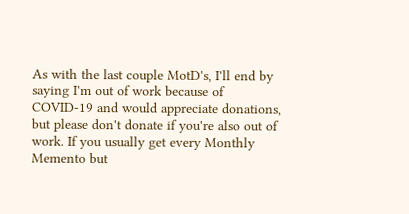As with the last couple MotD's, I'll end by saying I'm out of work because of COVID-19 and would appreciate donations, but please don't donate if you're also out of work. If you usually get every Monthly Memento but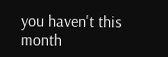you haven't this month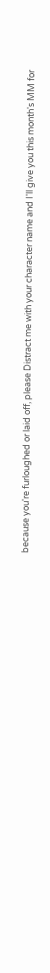because you're furloughed or laid off, please Distract me with your character name and I'll give you this month's MM for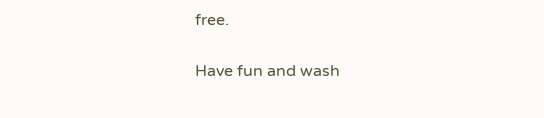free.

Have fun and wash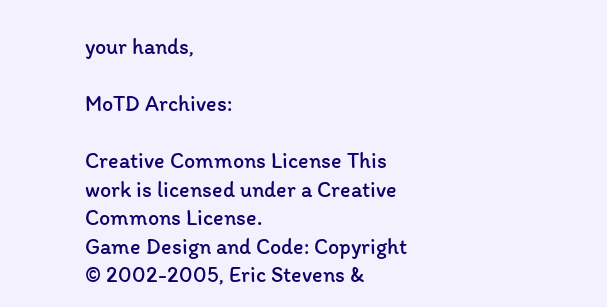your hands,

MoTD Archives:

Creative Commons License This work is licensed under a Creative Commons License.
Game Design and Code: Copyright © 2002-2005, Eric Stevens &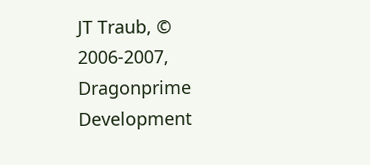JT Traub, © 2006-2007, Dragonprime Development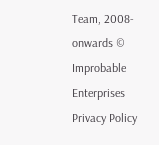Team, 2008-onwards © Improbable Enterprises
Privacy Policy